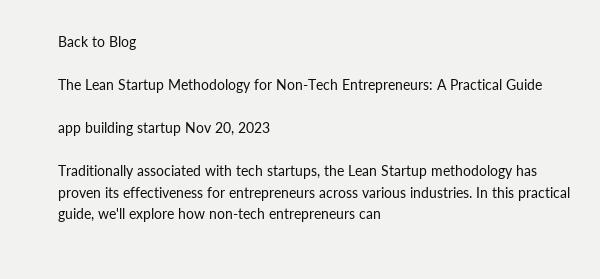Back to Blog

The Lean Startup Methodology for Non-Tech Entrepreneurs: A Practical Guide

app building startup Nov 20, 2023

Traditionally associated with tech startups, the Lean Startup methodology has proven its effectiveness for entrepreneurs across various industries. In this practical guide, we'll explore how non-tech entrepreneurs can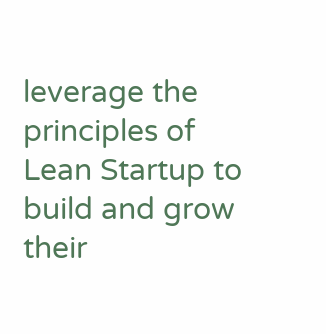leverage the principles of Lean Startup to build and grow their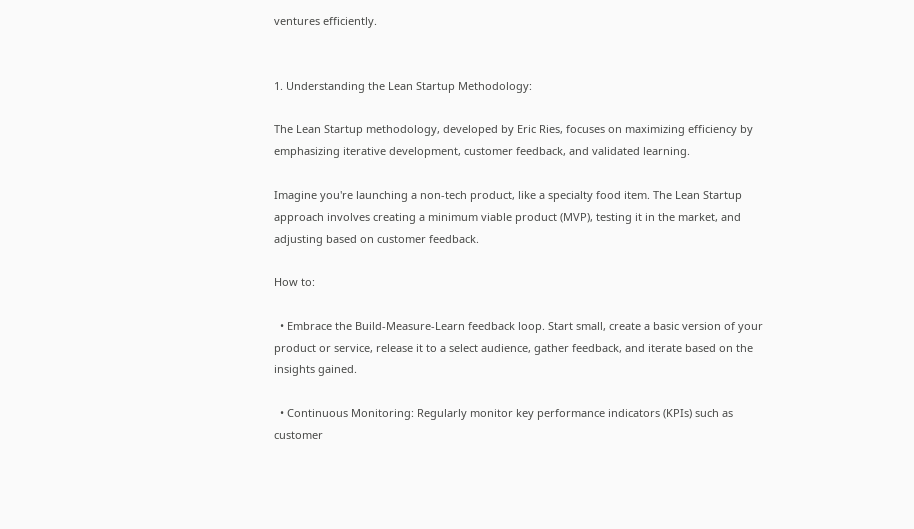ventures efficiently.


1. Understanding the Lean Startup Methodology:

The Lean Startup methodology, developed by Eric Ries, focuses on maximizing efficiency by emphasizing iterative development, customer feedback, and validated learning.

Imagine you're launching a non-tech product, like a specialty food item. The Lean Startup approach involves creating a minimum viable product (MVP), testing it in the market, and adjusting based on customer feedback.

How to:

  • Embrace the Build-Measure-Learn feedback loop. Start small, create a basic version of your product or service, release it to a select audience, gather feedback, and iterate based on the insights gained.

  • Continuous Monitoring: Regularly monitor key performance indicators (KPIs) such as customer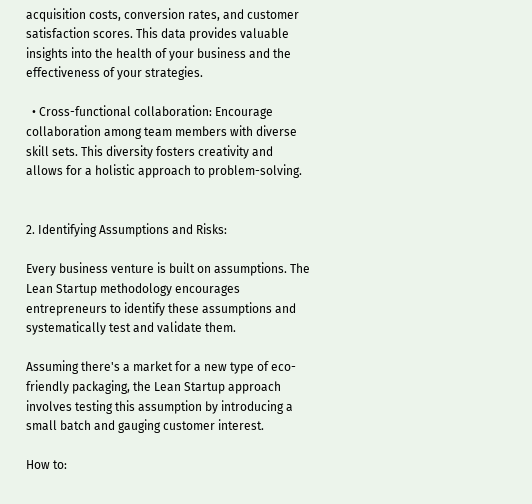acquisition costs, conversion rates, and customer satisfaction scores. This data provides valuable insights into the health of your business and the effectiveness of your strategies.

  • Cross-functional collaboration: Encourage collaboration among team members with diverse skill sets. This diversity fosters creativity and allows for a holistic approach to problem-solving.


2. Identifying Assumptions and Risks:

Every business venture is built on assumptions. The Lean Startup methodology encourages entrepreneurs to identify these assumptions and systematically test and validate them.

Assuming there's a market for a new type of eco-friendly packaging, the Lean Startup approach involves testing this assumption by introducing a small batch and gauging customer interest.

How to: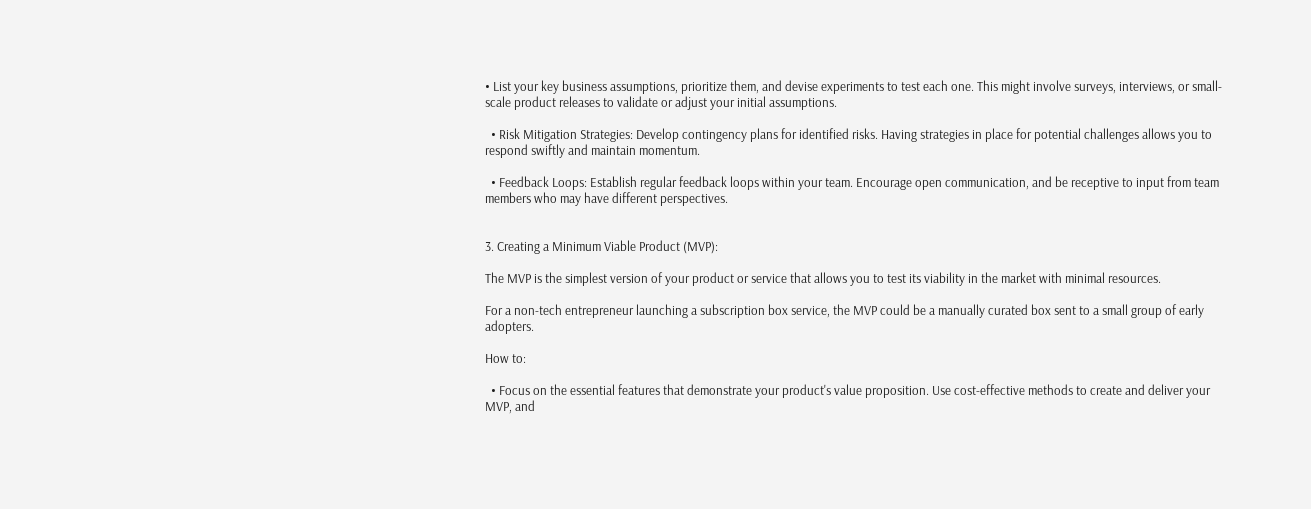• List your key business assumptions, prioritize them, and devise experiments to test each one. This might involve surveys, interviews, or small-scale product releases to validate or adjust your initial assumptions.

  • Risk Mitigation Strategies: Develop contingency plans for identified risks. Having strategies in place for potential challenges allows you to respond swiftly and maintain momentum.

  • Feedback Loops: Establish regular feedback loops within your team. Encourage open communication, and be receptive to input from team members who may have different perspectives.


3. Creating a Minimum Viable Product (MVP):

The MVP is the simplest version of your product or service that allows you to test its viability in the market with minimal resources.

For a non-tech entrepreneur launching a subscription box service, the MVP could be a manually curated box sent to a small group of early adopters.

How to:

  • Focus on the essential features that demonstrate your product's value proposition. Use cost-effective methods to create and deliver your MVP, and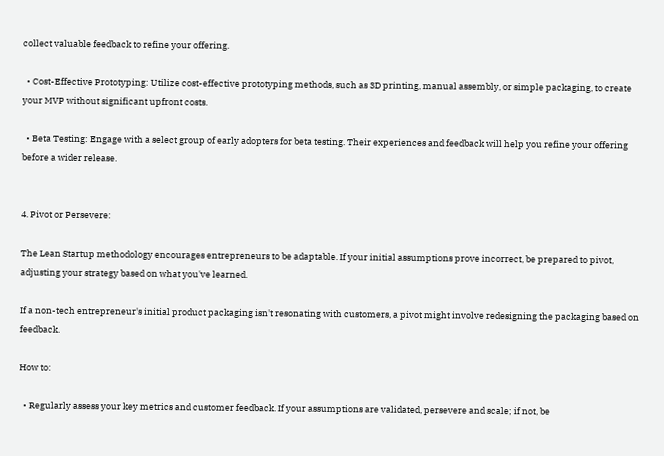collect valuable feedback to refine your offering.

  • Cost-Effective Prototyping: Utilize cost-effective prototyping methods, such as 3D printing, manual assembly, or simple packaging, to create your MVP without significant upfront costs.

  • Beta Testing: Engage with a select group of early adopters for beta testing. Their experiences and feedback will help you refine your offering before a wider release.


4. Pivot or Persevere:

The Lean Startup methodology encourages entrepreneurs to be adaptable. If your initial assumptions prove incorrect, be prepared to pivot, adjusting your strategy based on what you've learned.

If a non-tech entrepreneur's initial product packaging isn't resonating with customers, a pivot might involve redesigning the packaging based on feedback.

How to:

  • Regularly assess your key metrics and customer feedback. If your assumptions are validated, persevere and scale; if not, be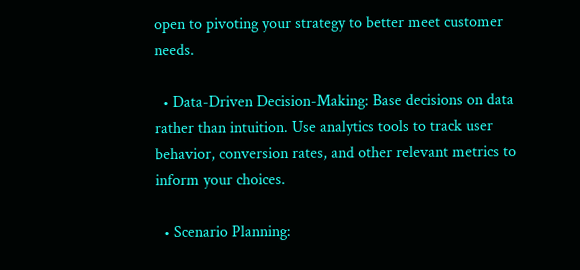open to pivoting your strategy to better meet customer needs.

  • Data-Driven Decision-Making: Base decisions on data rather than intuition. Use analytics tools to track user behavior, conversion rates, and other relevant metrics to inform your choices.

  • Scenario Planning: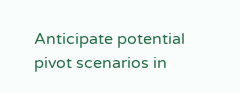Anticipate potential pivot scenarios in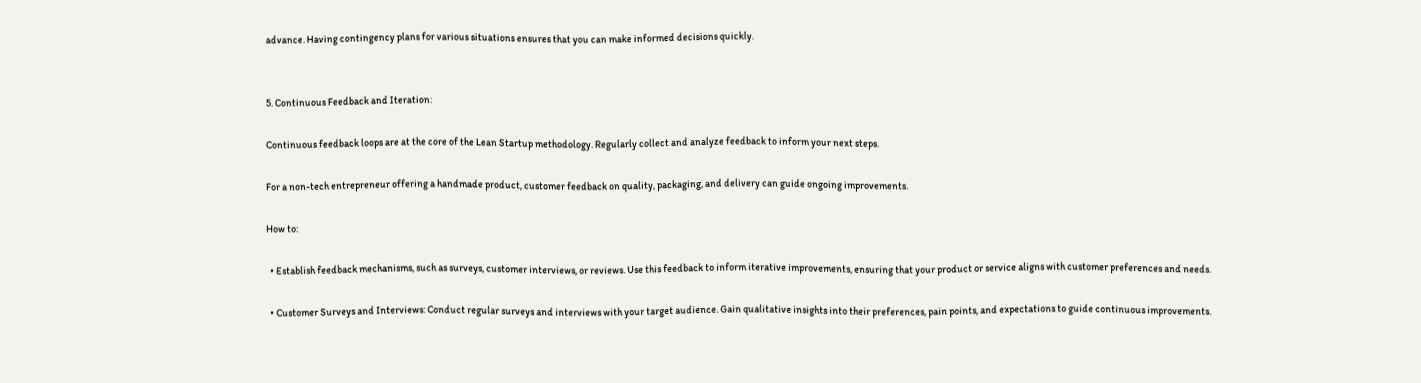advance. Having contingency plans for various situations ensures that you can make informed decisions quickly.


5. Continuous Feedback and Iteration:

Continuous feedback loops are at the core of the Lean Startup methodology. Regularly collect and analyze feedback to inform your next steps.

For a non-tech entrepreneur offering a handmade product, customer feedback on quality, packaging, and delivery can guide ongoing improvements.

How to:

  • Establish feedback mechanisms, such as surveys, customer interviews, or reviews. Use this feedback to inform iterative improvements, ensuring that your product or service aligns with customer preferences and needs.

  • Customer Surveys and Interviews: Conduct regular surveys and interviews with your target audience. Gain qualitative insights into their preferences, pain points, and expectations to guide continuous improvements.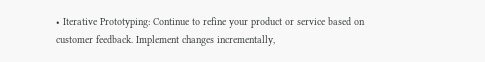• Iterative Prototyping: Continue to refine your product or service based on customer feedback. Implement changes incrementally,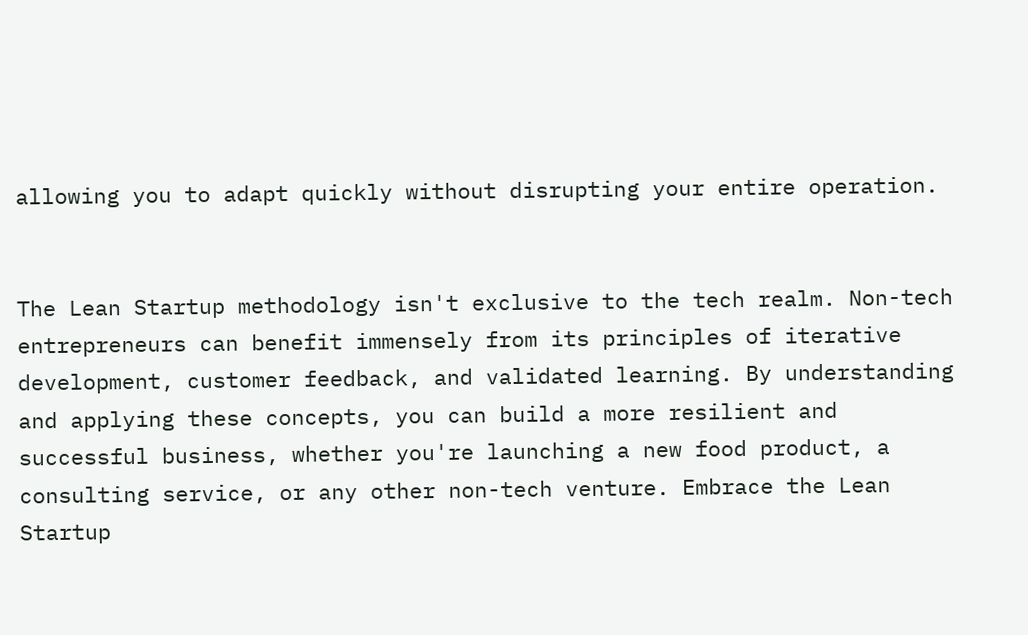allowing you to adapt quickly without disrupting your entire operation.


The Lean Startup methodology isn't exclusive to the tech realm. Non-tech entrepreneurs can benefit immensely from its principles of iterative development, customer feedback, and validated learning. By understanding and applying these concepts, you can build a more resilient and successful business, whether you're launching a new food product, a consulting service, or any other non-tech venture. Embrace the Lean Startup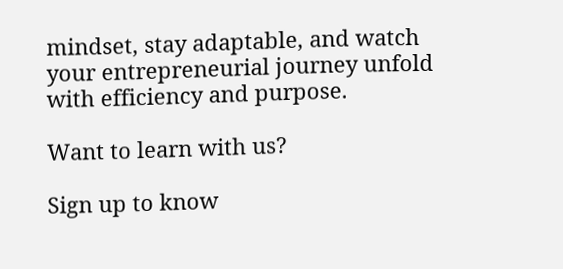mindset, stay adaptable, and watch your entrepreneurial journey unfold with efficiency and purpose.

Want to learn with us?

Sign up to know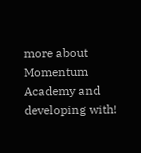more about Momentum Academy and developing with!